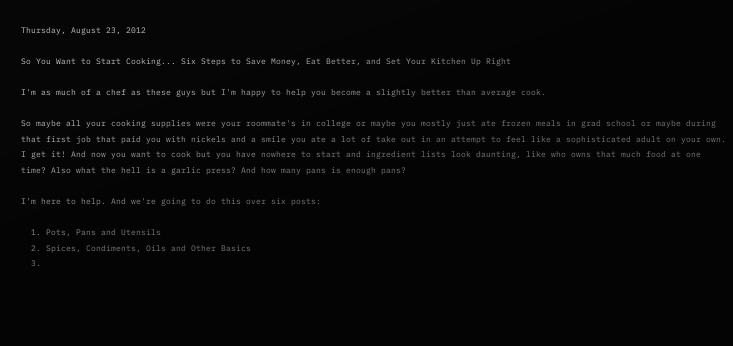Thursday, August 23, 2012

So You Want to Start Cooking... Six Steps to Save Money, Eat Better, and Set Your Kitchen Up Right

I'm as much of a chef as these guys but I'm happy to help you become a slightly better than average cook.

So maybe all your cooking supplies were your roommate's in college or maybe you mostly just ate frozen meals in grad school or maybe during that first job that paid you with nickels and a smile you ate a lot of take out in an attempt to feel like a sophisticated adult on your own. I get it! And now you want to cook but you have nowhere to start and ingredient lists look daunting, like who owns that much food at one time? Also what the hell is a garlic press? And how many pans is enough pans?

I'm here to help. And we're going to do this over six posts:

  1. Pots, Pans and Utensils
  2. Spices, Condiments, Oils and Other Basics
  3.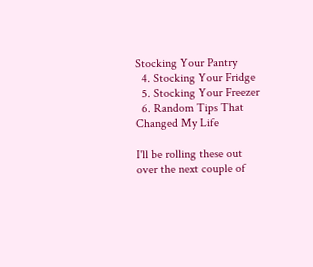Stocking Your Pantry
  4. Stocking Your Fridge
  5. Stocking Your Freezer
  6. Random Tips That Changed My Life

I'll be rolling these out over the next couple of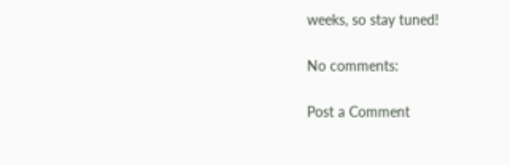weeks, so stay tuned!

No comments:

Post a Comment